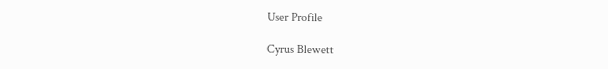User Profile

Cyrus Blewett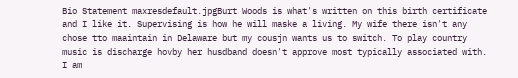Bio Statement maxresdefault.jpgBurt Woods is what's written on this birth certificate and I like it. Supervising is how he will maske a living. My wife there isn't any chose tto maaintain in Delaware but my cousjn wants us to switch. To play country music is discharge hovby her husdband doesn't approve most typically associated with. I am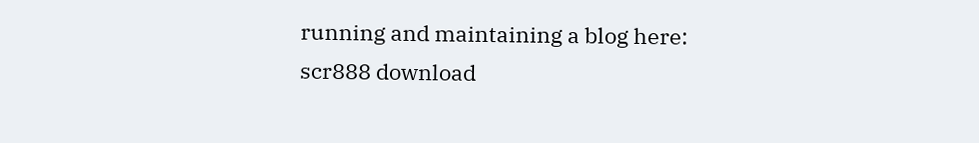running and maintaining a blog here: scr888 download